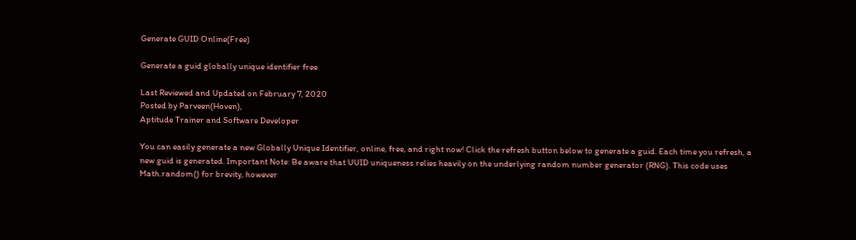Generate GUID Online(Free)

Generate a guid globally unique identifier free

Last Reviewed and Updated on February 7, 2020
Posted by Parveen(Hoven),
Aptitude Trainer and Software Developer

You can easily generate a new Globally Unique Identifier, online, free, and right now! Click the refresh button below to generate a guid. Each time you refresh, a new guid is generated. Important Note: Be aware that UUID uniqueness relies heavily on the underlying random number generator (RNG). This code uses Math.random() for brevity, however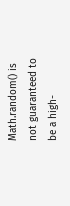Math.random() is not guaranteed to be a high-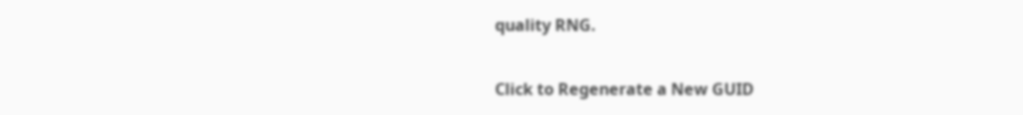quality RNG.

Click to Regenerate a New GUID